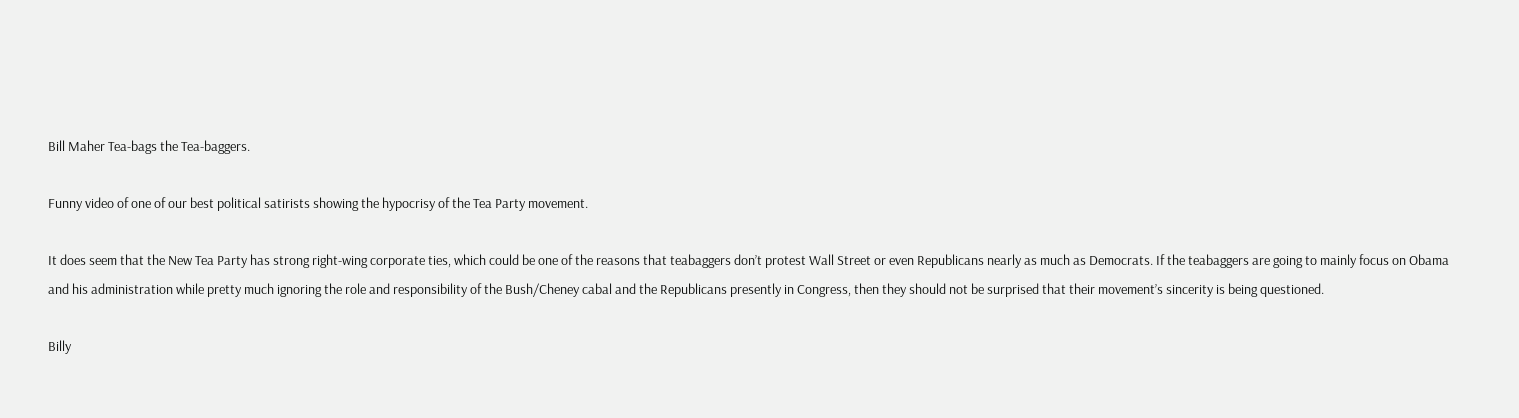Bill Maher Tea-bags the Tea-baggers.

Funny video of one of our best political satirists showing the hypocrisy of the Tea Party movement.

It does seem that the New Tea Party has strong right-wing corporate ties, which could be one of the reasons that teabaggers don’t protest Wall Street or even Republicans nearly as much as Democrats. If the teabaggers are going to mainly focus on Obama and his administration while pretty much ignoring the role and responsibility of the Bush/Cheney cabal and the Republicans presently in Congress, then they should not be surprised that their movement’s sincerity is being questioned.

Billy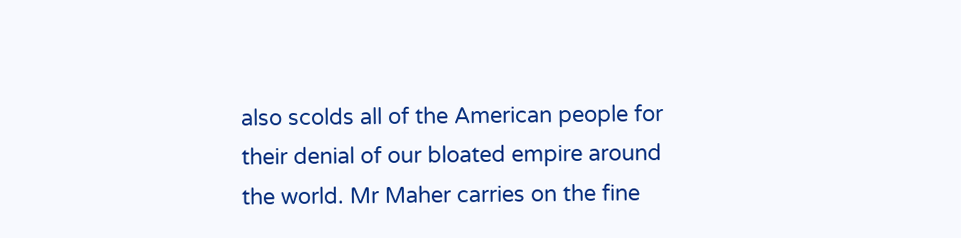also scolds all of the American people for their denial of our bloated empire around the world. Mr Maher carries on the fine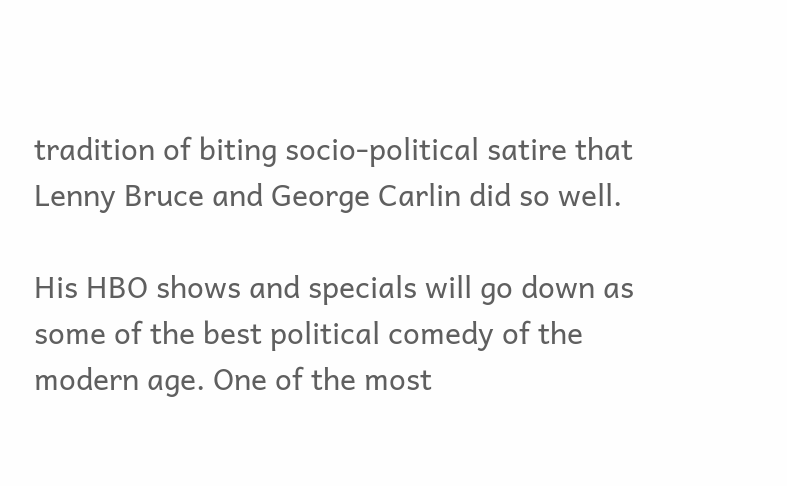tradition of biting socio-political satire that Lenny Bruce and George Carlin did so well.

His HBO shows and specials will go down as some of the best political comedy of the modern age. One of the most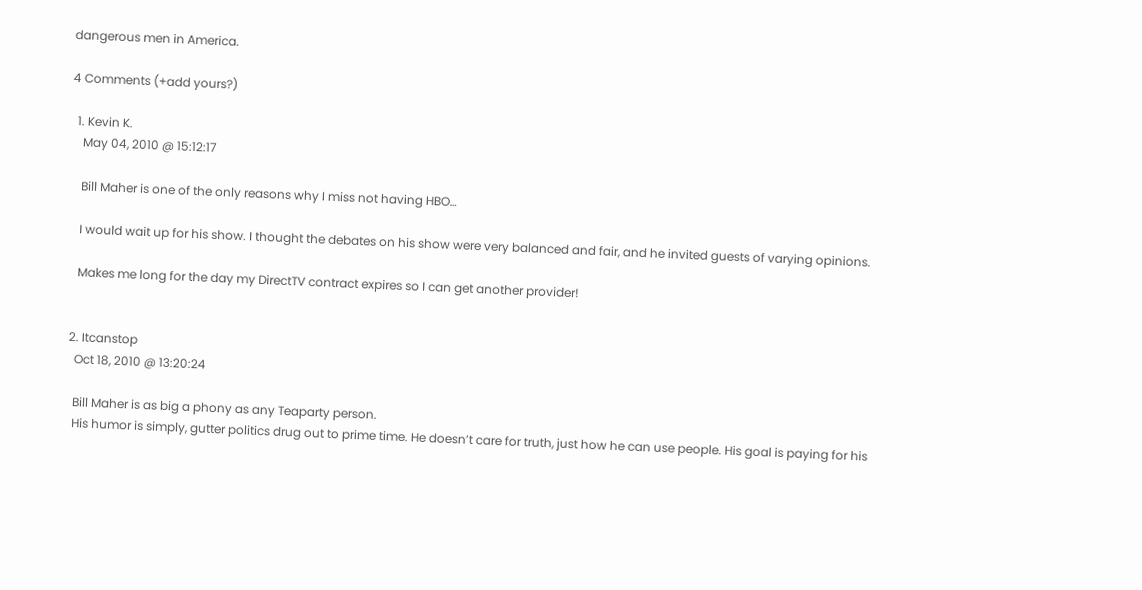dangerous men in America.

4 Comments (+add yours?)

  1. Kevin K.
    May 04, 2010 @ 15:12:17

    Bill Maher is one of the only reasons why I miss not having HBO…

    I would wait up for his show. I thought the debates on his show were very balanced and fair, and he invited guests of varying opinions.

    Makes me long for the day my DirectTV contract expires so I can get another provider!


  2. Itcanstop
    Oct 18, 2010 @ 13:20:24

    Bill Maher is as big a phony as any Teaparty person.
    His humor is simply, gutter politics drug out to prime time. He doesn’t care for truth, just how he can use people. His goal is paying for his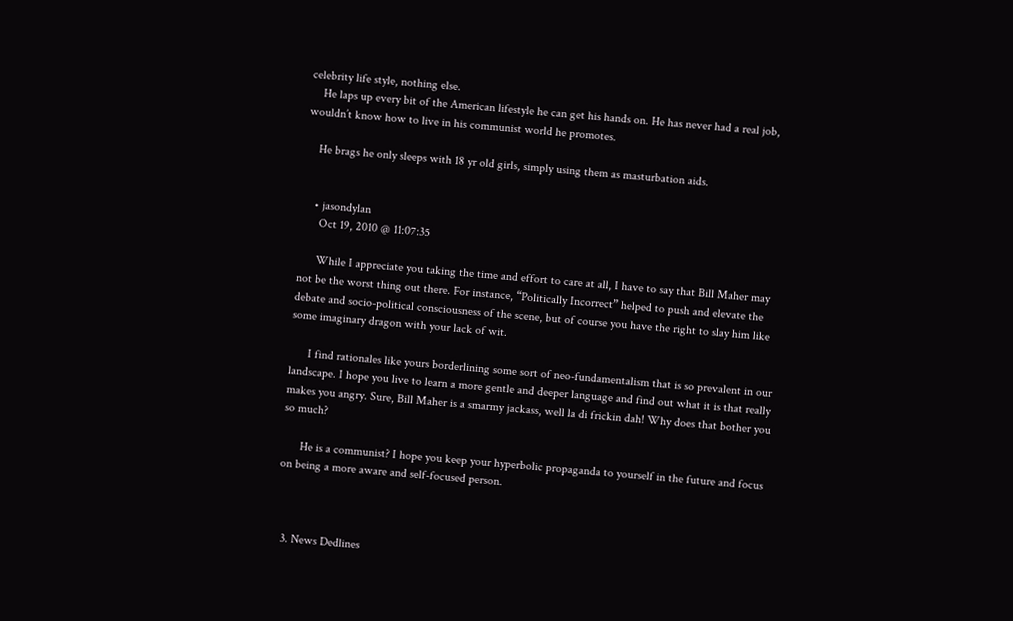celebrity life style, nothing else.
    He laps up every bit of the American lifestyle he can get his hands on. He has never had a real job, wouldn’t know how to live in his communist world he promotes.

    He brags he only sleeps with 18 yr old girls, simply using them as masturbation aids.


    • jasondylan
      Oct 19, 2010 @ 11:07:35

      While I appreciate you taking the time and effort to care at all, I have to say that Bill Maher may not be the worst thing out there. For instance, “Politically Incorrect” helped to push and elevate the debate and socio-political consciousness of the scene, but of course you have the right to slay him like some imaginary dragon with your lack of wit.

      I find rationales like yours borderlining some sort of neo-fundamentalism that is so prevalent in our landscape. I hope you live to learn a more gentle and deeper language and find out what it is that really makes you angry. Sure, Bill Maher is a smarmy jackass, well la di frickin dah! Why does that bother you so much?

      He is a communist? I hope you keep your hyperbolic propaganda to yourself in the future and focus on being a more aware and self-focused person.



  3. News Dedlines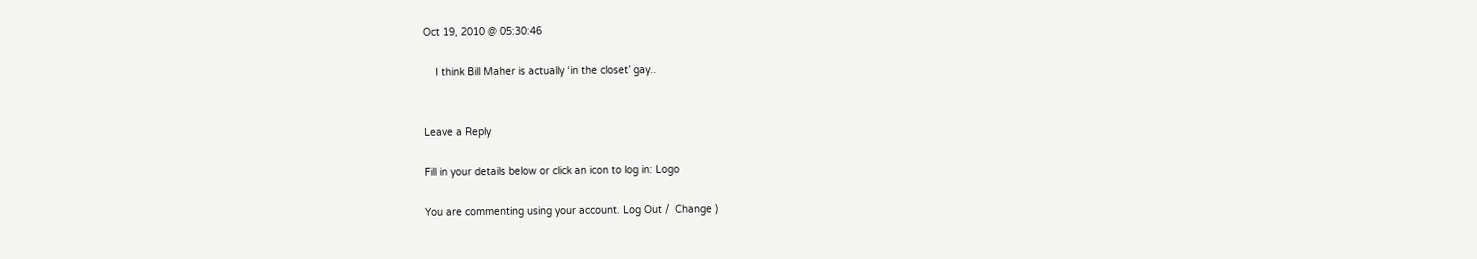Oct 19, 2010 @ 05:30:46

    I think Bill Maher is actually ‘in the closet’ gay..


Leave a Reply

Fill in your details below or click an icon to log in: Logo

You are commenting using your account. Log Out /  Change )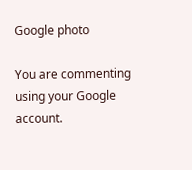Google photo

You are commenting using your Google account.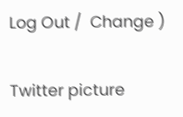Log Out /  Change )

Twitter picture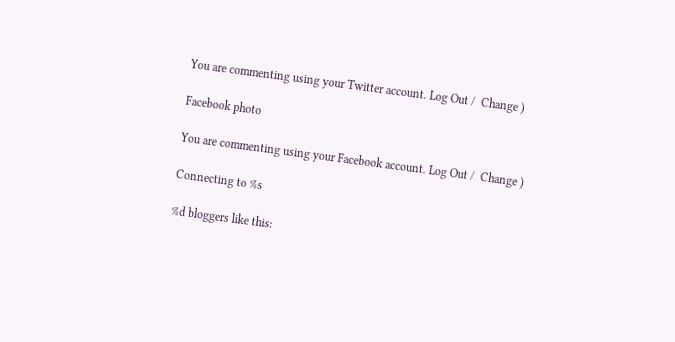You are commenting using your Twitter account. Log Out /  Change )

Facebook photo

You are commenting using your Facebook account. Log Out /  Change )

Connecting to %s

%d bloggers like this: